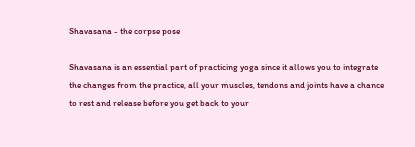Shavasana - the corpse pose

Shavasana is an essential part of practicing yoga since it allows you to integrate the changes from the practice, all your muscles, tendons and joints have a chance to rest and release before you get back to your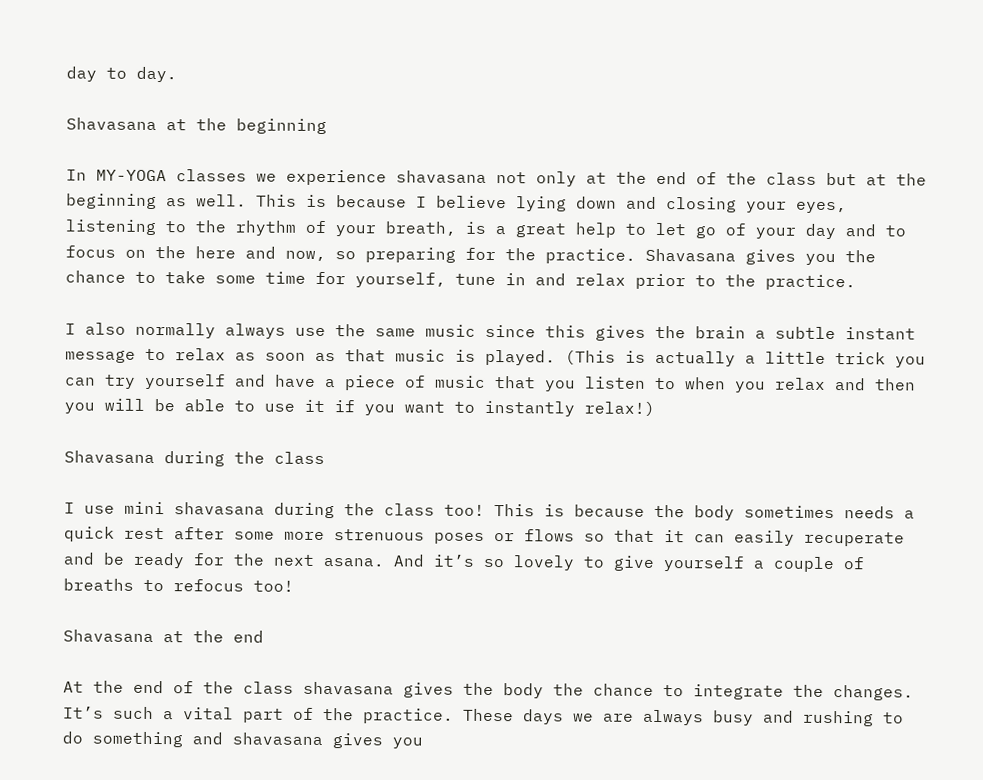day to day.

Shavasana at the beginning

In MY-YOGA classes we experience shavasana not only at the end of the class but at the beginning as well. This is because I believe lying down and closing your eyes, listening to the rhythm of your breath, is a great help to let go of your day and to focus on the here and now, so preparing for the practice. Shavasana gives you the chance to take some time for yourself, tune in and relax prior to the practice.

I also normally always use the same music since this gives the brain a subtle instant message to relax as soon as that music is played. (This is actually a little trick you can try yourself and have a piece of music that you listen to when you relax and then you will be able to use it if you want to instantly relax!)

Shavasana during the class

I use mini shavasana during the class too! This is because the body sometimes needs a quick rest after some more strenuous poses or flows so that it can easily recuperate and be ready for the next asana. And it’s so lovely to give yourself a couple of breaths to refocus too!

Shavasana at the end

At the end of the class shavasana gives the body the chance to integrate the changes. It’s such a vital part of the practice. These days we are always busy and rushing to do something and shavasana gives you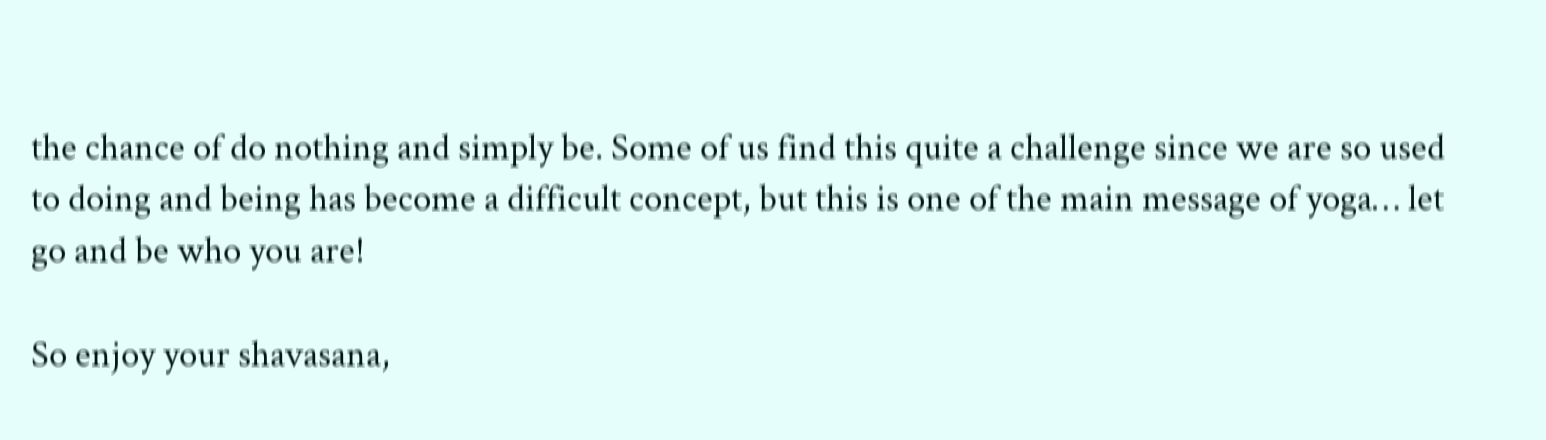the chance of do nothing and simply be. Some of us find this quite a challenge since we are so used to doing and being has become a difficult concept, but this is one of the main message of yoga… let go and be who you are!

So enjoy your shavasana,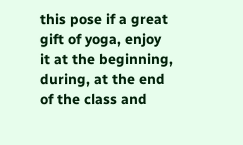this pose if a great gift of yoga, enjoy it at the beginning, during, at the end of the class and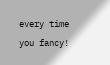every time you fancy!